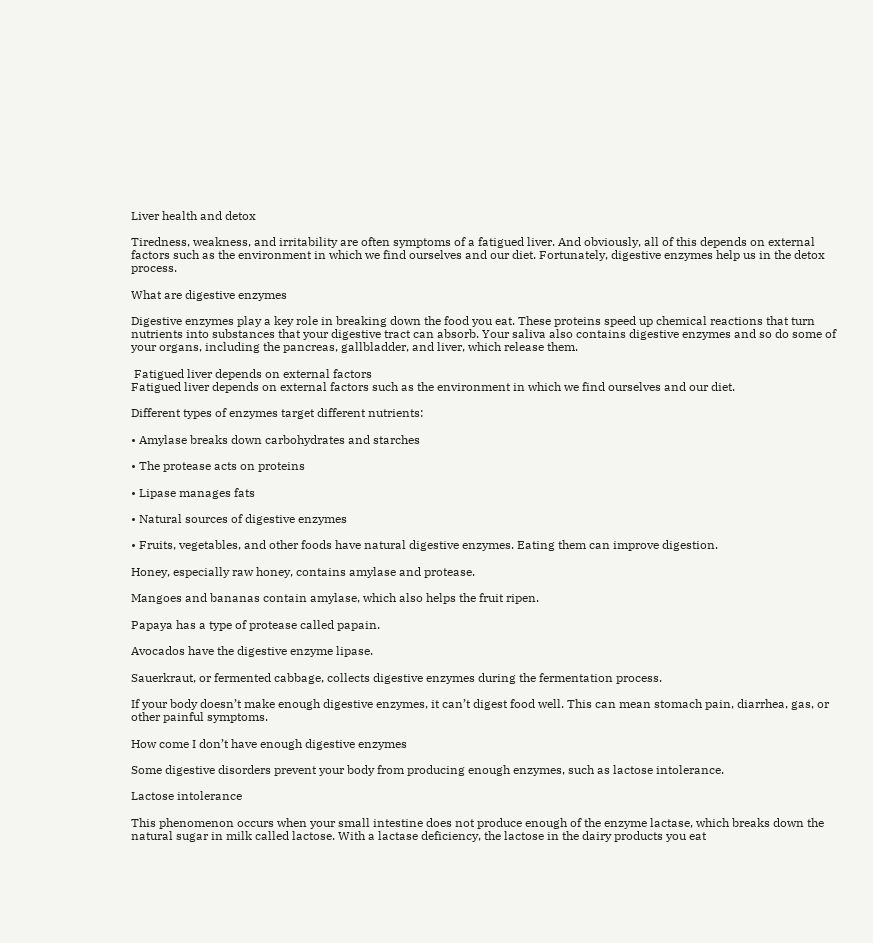Liver health and detox

Tiredness, weakness, and irritability are often symptoms of a fatigued liver. And obviously, all of this depends on external factors such as the environment in which we find ourselves and our diet. Fortunately, digestive enzymes help us in the detox process.

What are digestive enzymes

Digestive enzymes play a key role in breaking down the food you eat. These proteins speed up chemical reactions that turn nutrients into substances that your digestive tract can absorb. Your saliva also contains digestive enzymes and so do some of your organs, including the pancreas, gallbladder, and liver, which release them.

 Fatigued liver depends on external factors
Fatigued liver depends on external factors such as the environment in which we find ourselves and our diet.

Different types of enzymes target different nutrients:

• Amylase breaks down carbohydrates and starches

• The protease acts on proteins

• Lipase manages fats

• Natural sources of digestive enzymes

• Fruits, vegetables, and other foods have natural digestive enzymes. Eating them can improve digestion.

Honey, especially raw honey, contains amylase and protease.

Mangoes and bananas contain amylase, which also helps the fruit ripen.

Papaya has a type of protease called papain.

Avocados have the digestive enzyme lipase.

Sauerkraut, or fermented cabbage, collects digestive enzymes during the fermentation process.

If your body doesn’t make enough digestive enzymes, it can’t digest food well. This can mean stomach pain, diarrhea, gas, or other painful symptoms.

How come I don’t have enough digestive enzymes

Some digestive disorders prevent your body from producing enough enzymes, such as lactose intolerance.

Lactose intolerance

This phenomenon occurs when your small intestine does not produce enough of the enzyme lactase, which breaks down the natural sugar in milk called lactose. With a lactase deficiency, the lactose in the dairy products you eat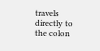travels directly to the colon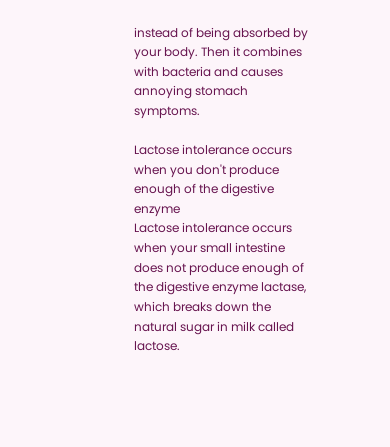instead of being absorbed by your body. Then it combines with bacteria and causes annoying stomach symptoms.

Lactose intolerance occurs when you don't produce enough of the digestive enzyme
Lactose intolerance occurs when your small intestine does not produce enough of the digestive enzyme lactase, which breaks down the natural sugar in milk called lactose.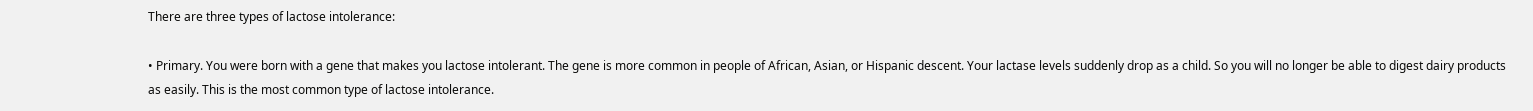There are three types of lactose intolerance:

• Primary. You were born with a gene that makes you lactose intolerant. The gene is more common in people of African, Asian, or Hispanic descent. Your lactase levels suddenly drop as a child. So you will no longer be able to digest dairy products as easily. This is the most common type of lactose intolerance.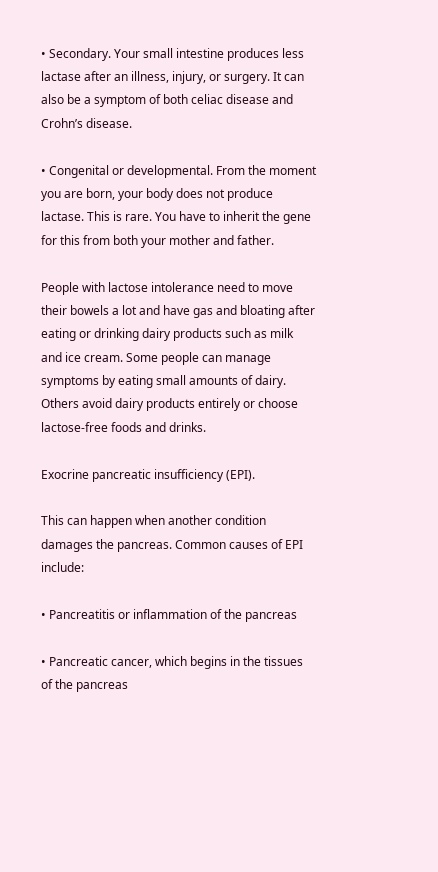• Secondary. Your small intestine produces less lactase after an illness, injury, or surgery. It can also be a symptom of both celiac disease and Crohn’s disease.

• Congenital or developmental. From the moment you are born, your body does not produce lactase. This is rare. You have to inherit the gene for this from both your mother and father.

People with lactose intolerance need to move their bowels a lot and have gas and bloating after eating or drinking dairy products such as milk and ice cream. Some people can manage symptoms by eating small amounts of dairy. Others avoid dairy products entirely or choose lactose-free foods and drinks.

Exocrine pancreatic insufficiency (EPI).

This can happen when another condition damages the pancreas. Common causes of EPI include:

• Pancreatitis or inflammation of the pancreas

• Pancreatic cancer, which begins in the tissues of the pancreas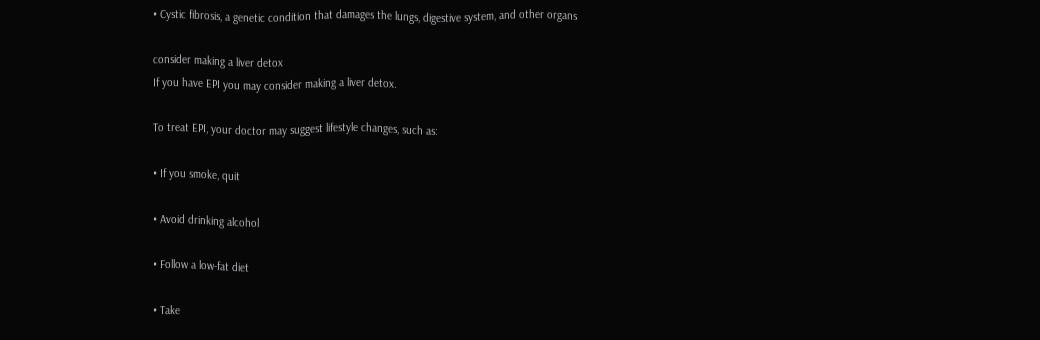• Cystic fibrosis, a genetic condition that damages the lungs, digestive system, and other organs

consider making a liver detox
If you have EPI you may consider making a liver detox.

To treat EPI, your doctor may suggest lifestyle changes, such as:

• If you smoke, quit

• Avoid drinking alcohol

• Follow a low-fat diet

• Take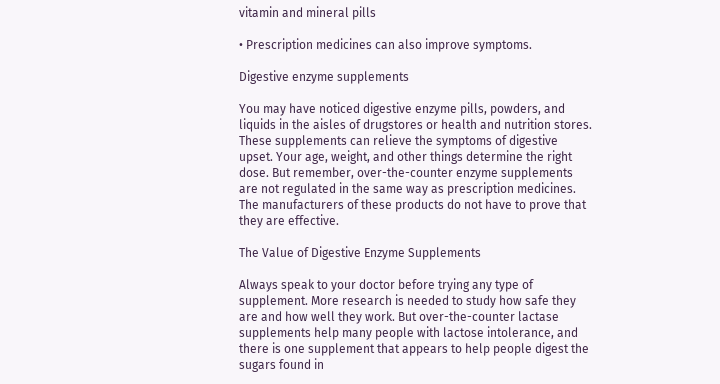vitamin and mineral pills

• Prescription medicines can also improve symptoms.

Digestive enzyme supplements

You may have noticed digestive enzyme pills, powders, and liquids in the aisles of drugstores or health and nutrition stores. These supplements can relieve the symptoms of digestive upset. Your age, weight, and other things determine the right dose. But remember, over-the-counter enzyme supplements are not regulated in the same way as prescription medicines. The manufacturers of these products do not have to prove that they are effective.

The Value of Digestive Enzyme Supplements

Always speak to your doctor before trying any type of supplement. More research is needed to study how safe they are and how well they work. But over-the-counter lactase supplements help many people with lactose intolerance, and there is one supplement that appears to help people digest the sugars found in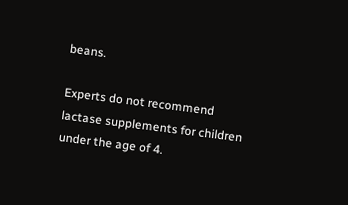beans.

Experts do not recommend lactase supplements for children under the age of 4.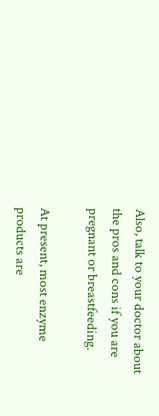Also, talk to your doctor about the pros and cons if you are pregnant or breastfeeding.

At present, most enzyme products are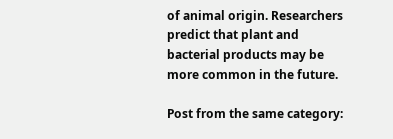of animal origin. Researchers predict that plant and bacterial products may be more common in the future.

Post from the same category: